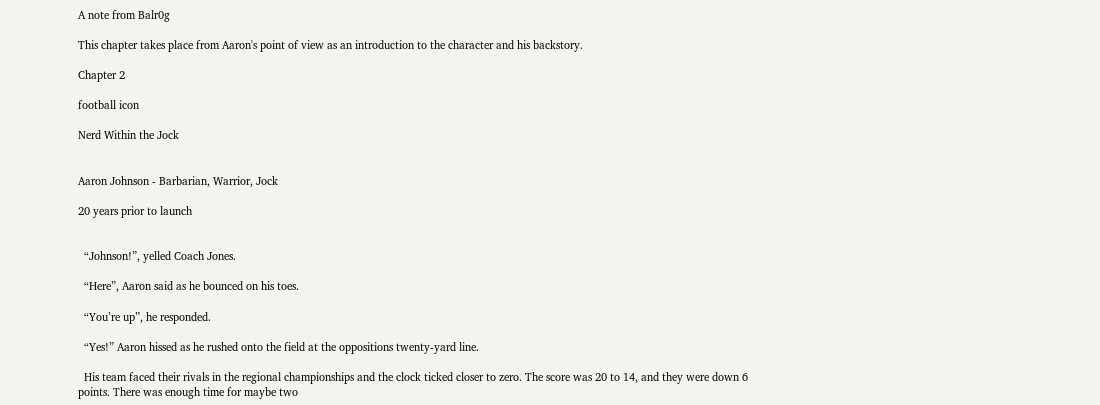A note from Balr0g

This chapter takes place from Aaron's point of view as an introduction to the character and his backstory.

Chapter 2

football icon

Nerd Within the Jock


Aaron Johnson - Barbarian, Warrior, Jock

20 years prior to launch


  “Johnson!”, yelled Coach Jones.

  “Here”, Aaron said as he bounced on his toes.

  “You’re up”, he responded.

  “Yes!” Aaron hissed as he rushed onto the field at the oppositions twenty-yard line.

  His team faced their rivals in the regional championships and the clock ticked closer to zero. The score was 20 to 14, and they were down 6 points. There was enough time for maybe two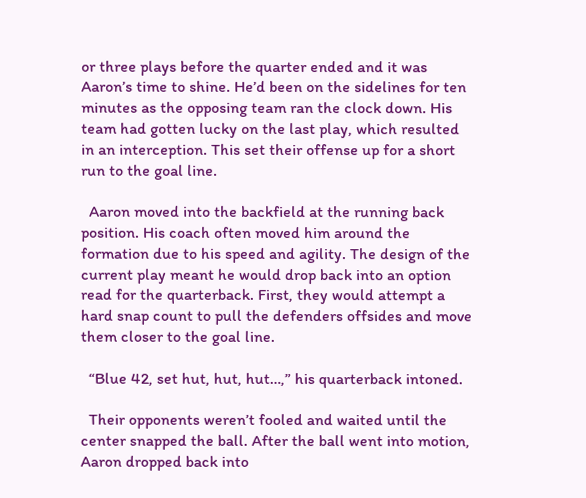or three plays before the quarter ended and it was Aaron’s time to shine. He’d been on the sidelines for ten minutes as the opposing team ran the clock down. His team had gotten lucky on the last play, which resulted in an interception. This set their offense up for a short run to the goal line.

  Aaron moved into the backfield at the running back position. His coach often moved him around the formation due to his speed and agility. The design of the current play meant he would drop back into an option read for the quarterback. First, they would attempt a hard snap count to pull the defenders offsides and move them closer to the goal line.

  “Blue 42, set hut, hut, hut…,” his quarterback intoned.

  Their opponents weren’t fooled and waited until the center snapped the ball. After the ball went into motion, Aaron dropped back into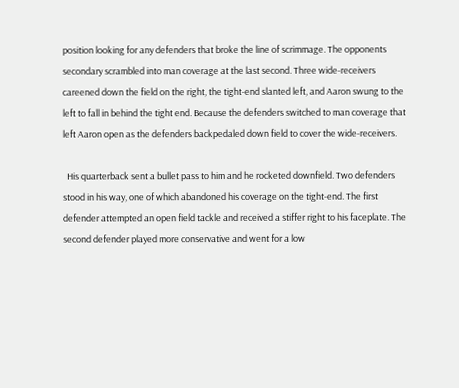position looking for any defenders that broke the line of scrimmage. The opponents secondary scrambled into man coverage at the last second. Three wide-receivers careened down the field on the right, the tight-end slanted left, and Aaron swung to the left to fall in behind the tight end. Because the defenders switched to man coverage that left Aaron open as the defenders backpedaled down field to cover the wide-receivers.

  His quarterback sent a bullet pass to him and he rocketed downfield. Two defenders stood in his way, one of which abandoned his coverage on the tight-end. The first defender attempted an open field tackle and received a stiffer right to his faceplate. The second defender played more conservative and went for a low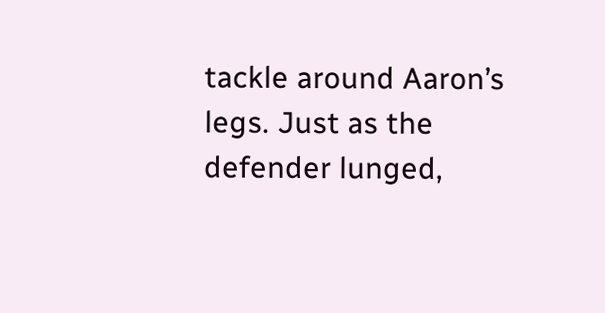tackle around Aaron’s legs. Just as the defender lunged,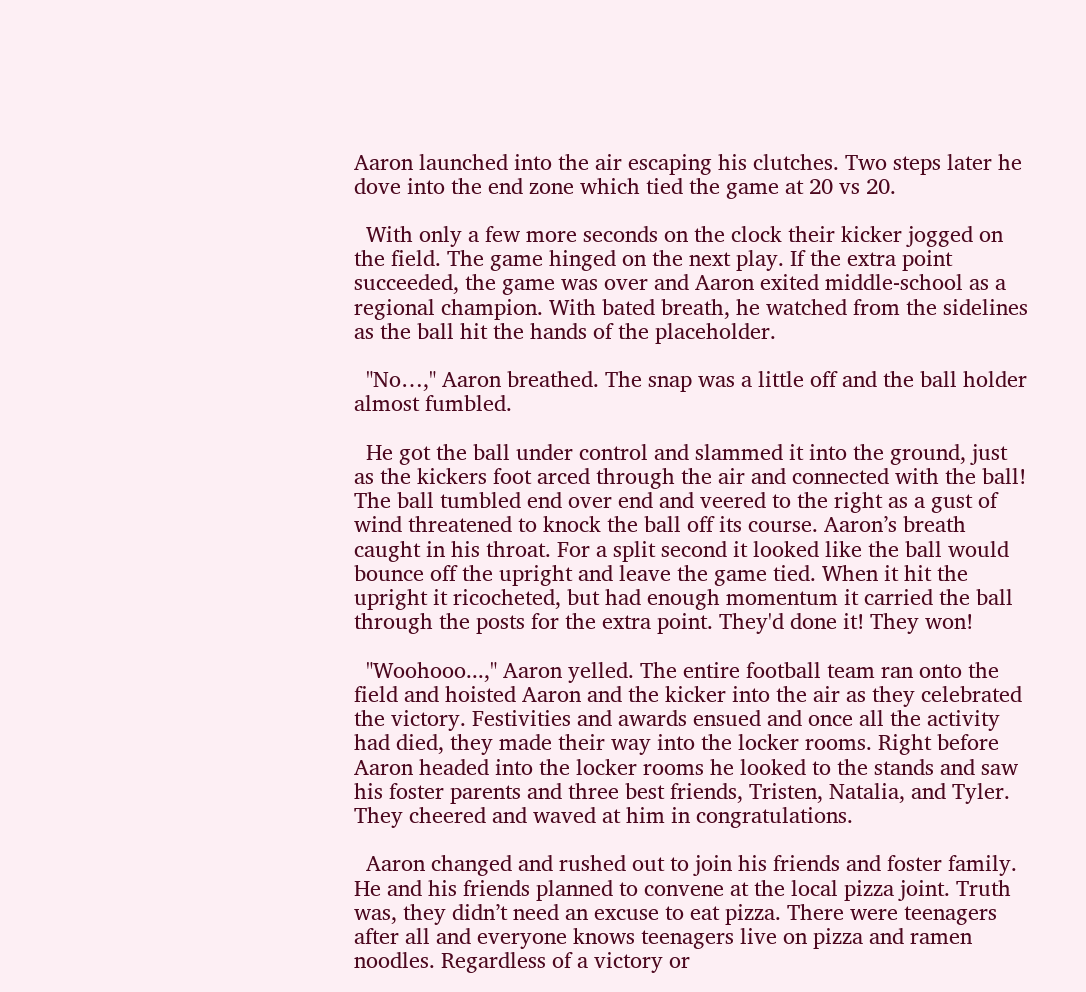Aaron launched into the air escaping his clutches. Two steps later he dove into the end zone which tied the game at 20 vs 20.

  With only a few more seconds on the clock their kicker jogged on the field. The game hinged on the next play. If the extra point succeeded, the game was over and Aaron exited middle-school as a regional champion. With bated breath, he watched from the sidelines as the ball hit the hands of the placeholder.

  "No…," Aaron breathed. The snap was a little off and the ball holder almost fumbled.

  He got the ball under control and slammed it into the ground, just as the kickers foot arced through the air and connected with the ball! The ball tumbled end over end and veered to the right as a gust of wind threatened to knock the ball off its course. Aaron’s breath caught in his throat. For a split second it looked like the ball would bounce off the upright and leave the game tied. When it hit the upright it ricocheted, but had enough momentum it carried the ball through the posts for the extra point. They'd done it! They won!

  "Woohooo...," Aaron yelled. The entire football team ran onto the field and hoisted Aaron and the kicker into the air as they celebrated the victory. Festivities and awards ensued and once all the activity had died, they made their way into the locker rooms. Right before Aaron headed into the locker rooms he looked to the stands and saw his foster parents and three best friends, Tristen, Natalia, and Tyler. They cheered and waved at him in congratulations.

  Aaron changed and rushed out to join his friends and foster family. He and his friends planned to convene at the local pizza joint. Truth was, they didn’t need an excuse to eat pizza. There were teenagers after all and everyone knows teenagers live on pizza and ramen noodles. Regardless of a victory or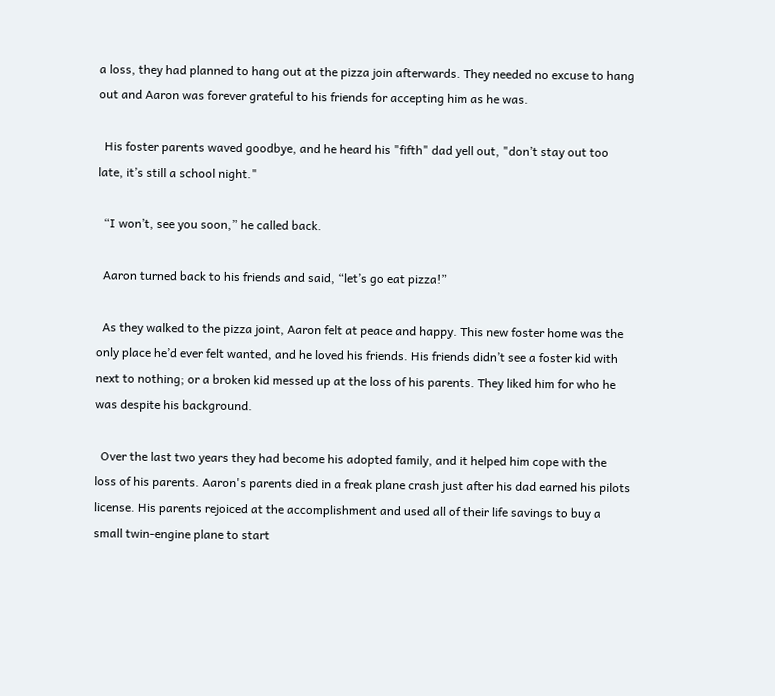a loss, they had planned to hang out at the pizza join afterwards. They needed no excuse to hang out and Aaron was forever grateful to his friends for accepting him as he was.

  His foster parents waved goodbye, and he heard his "fifth" dad yell out, "don’t stay out too late, it’s still a school night."

  “I won’t, see you soon,” he called back.

  Aaron turned back to his friends and said, “let’s go eat pizza!”

  As they walked to the pizza joint, Aaron felt at peace and happy. This new foster home was the only place he’d ever felt wanted, and he loved his friends. His friends didn’t see a foster kid with next to nothing; or a broken kid messed up at the loss of his parents. They liked him for who he was despite his background.

  Over the last two years they had become his adopted family, and it helped him cope with the loss of his parents. Aaron's parents died in a freak plane crash just after his dad earned his pilots license. His parents rejoiced at the accomplishment and used all of their life savings to buy a small twin-engine plane to start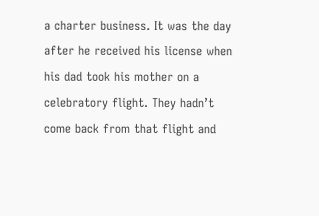a charter business. It was the day after he received his license when his dad took his mother on a celebratory flight. They hadn’t come back from that flight and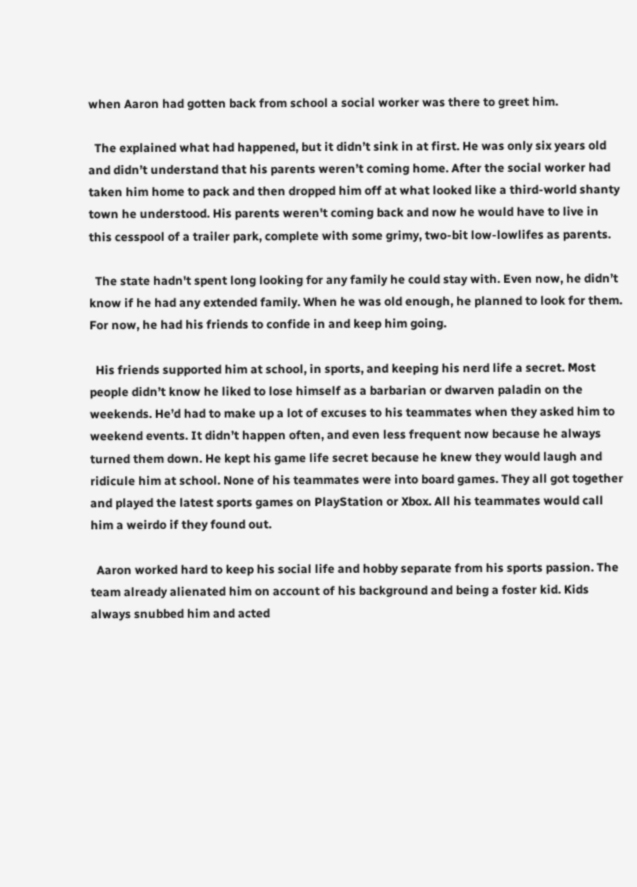when Aaron had gotten back from school a social worker was there to greet him.

  The explained what had happened, but it didn’t sink in at first. He was only six years old and didn’t understand that his parents weren’t coming home. After the social worker had taken him home to pack and then dropped him off at what looked like a third-world shanty town he understood. His parents weren't coming back and now he would have to live in this cesspool of a trailer park, complete with some grimy, two-bit low-lowlifes as parents.

  The state hadn't spent long looking for any family he could stay with. Even now, he didn’t know if he had any extended family. When he was old enough, he planned to look for them. For now, he had his friends to confide in and keep him going.

  His friends supported him at school, in sports, and keeping his nerd life a secret. Most people didn’t know he liked to lose himself as a barbarian or dwarven paladin on the weekends. He’d had to make up a lot of excuses to his teammates when they asked him to weekend events. It didn’t happen often, and even less frequent now because he always turned them down. He kept his game life secret because he knew they would laugh and ridicule him at school. None of his teammates were into board games. They all got together and played the latest sports games on PlayStation or Xbox. All his teammates would call him a weirdo if they found out.

  Aaron worked hard to keep his social life and hobby separate from his sports passion. The team already alienated him on account of his background and being a foster kid. Kids always snubbed him and acted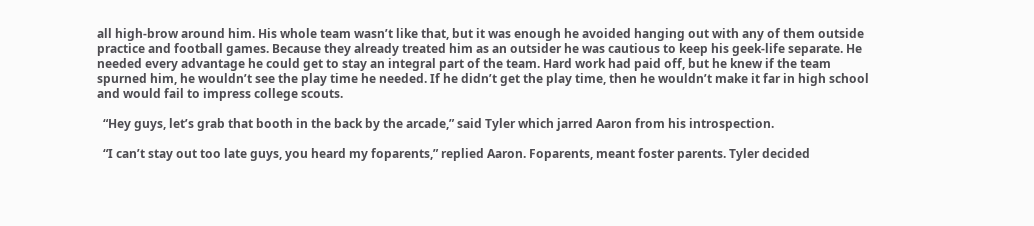all high-brow around him. His whole team wasn’t like that, but it was enough he avoided hanging out with any of them outside practice and football games. Because they already treated him as an outsider he was cautious to keep his geek-life separate. He needed every advantage he could get to stay an integral part of the team. Hard work had paid off, but he knew if the team spurned him, he wouldn’t see the play time he needed. If he didn’t get the play time, then he wouldn’t make it far in high school and would fail to impress college scouts.

  “Hey guys, let’s grab that booth in the back by the arcade,” said Tyler which jarred Aaron from his introspection.

  “I can’t stay out too late guys, you heard my foparents,” replied Aaron. Foparents, meant foster parents. Tyler decided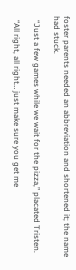foster parents needed an abbreviation and shortened it; the name had stuck.

  “Just a few games while we wait for the pizza,” placated Tristen.

  “All right, all right… just make sure you get me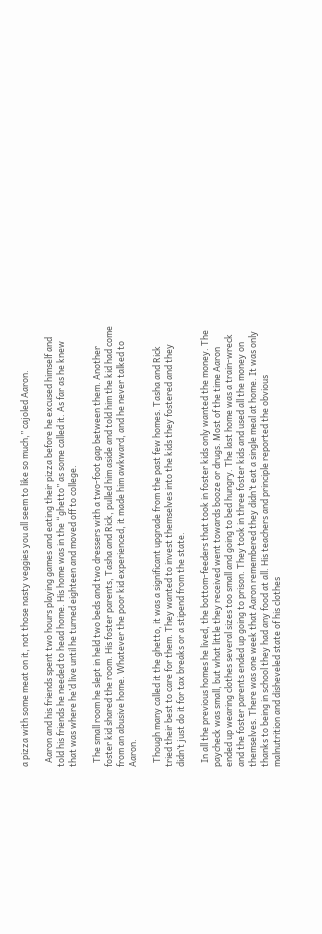a pizza with some meat on it, not those nasty veggies you all seem to like so much,” cajoled Aaron.

  Aaron and his friends spent two hours playing games and eating their pizza before he excused himself and told his friends he needed to head home. His home was in the “ghetto” as some called it. As far as he knew that was where he’d live until he turned eighteen and moved off to college.

  The small room he slept in held two beds and two dressers with a two-foot gap between them. Another foster kid shared the room. His foster parents, Tasha and Rick, pulled him aside and told him the kid had come from an abusive home. Whatever the poor kid experienced, it made him awkward, and he never talked to Aaron.

  Though many called it the ghetto, it was a significant upgrade from the past few homes. Tasha and Rick tried their best to care for them. They wanted to invest themselves into the kids they fostered and they didn’t just do it for tax breaks or a stipend from the state.

  In all the previous homes he lived, the bottom-feeders that took in foster kids only wanted the money. The paycheck was small, but what little they received went towards booze or drugs. Most of the time Aaron ended up wearing clothes several sizes too small and going to bed hungry. The last home was a train-wreck and the foster parents ended up going to prison. They took in three foster kids and used all the money on themselves. There was one week that Aaron remembered they didn’t eat a single meal at home. It was only thanks to being in school they had any food at all. His teachers and principle reported the obvious malnutrition and disheveled state of his clothes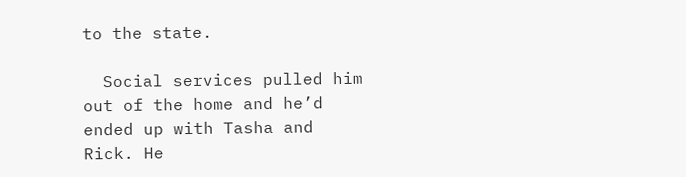to the state.

  Social services pulled him out of the home and he’d ended up with Tasha and Rick. He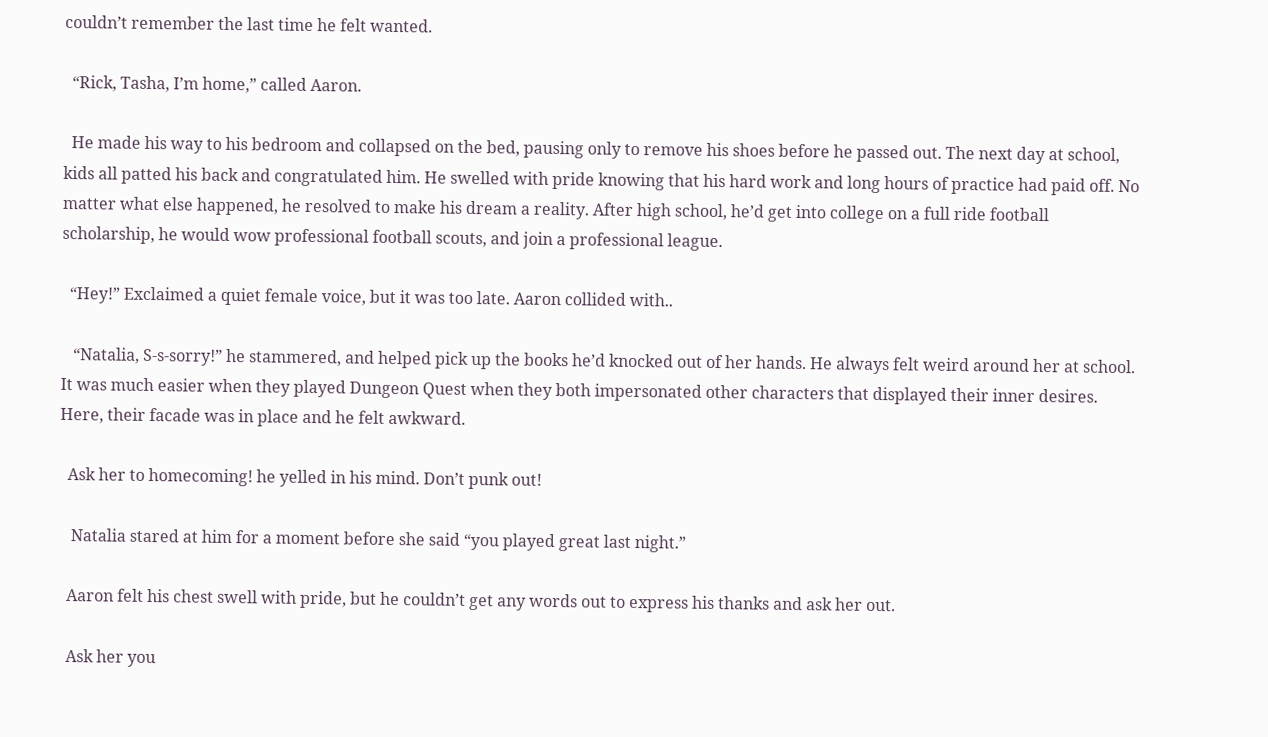couldn’t remember the last time he felt wanted.

  “Rick, Tasha, I’m home,” called Aaron.

  He made his way to his bedroom and collapsed on the bed, pausing only to remove his shoes before he passed out. The next day at school, kids all patted his back and congratulated him. He swelled with pride knowing that his hard work and long hours of practice had paid off. No matter what else happened, he resolved to make his dream a reality. After high school, he’d get into college on a full ride football scholarship, he would wow professional football scouts, and join a professional league.

  “Hey!” Exclaimed a quiet female voice, but it was too late. Aaron collided with..

   “Natalia, S-s-sorry!” he stammered, and helped pick up the books he’d knocked out of her hands. He always felt weird around her at school. It was much easier when they played Dungeon Quest when they both impersonated other characters that displayed their inner desires. Here, their facade was in place and he felt awkward.

  Ask her to homecoming! he yelled in his mind. Don’t punk out!

   Natalia stared at him for a moment before she said “you played great last night.”

  Aaron felt his chest swell with pride, but he couldn’t get any words out to express his thanks and ask her out.

  Ask her you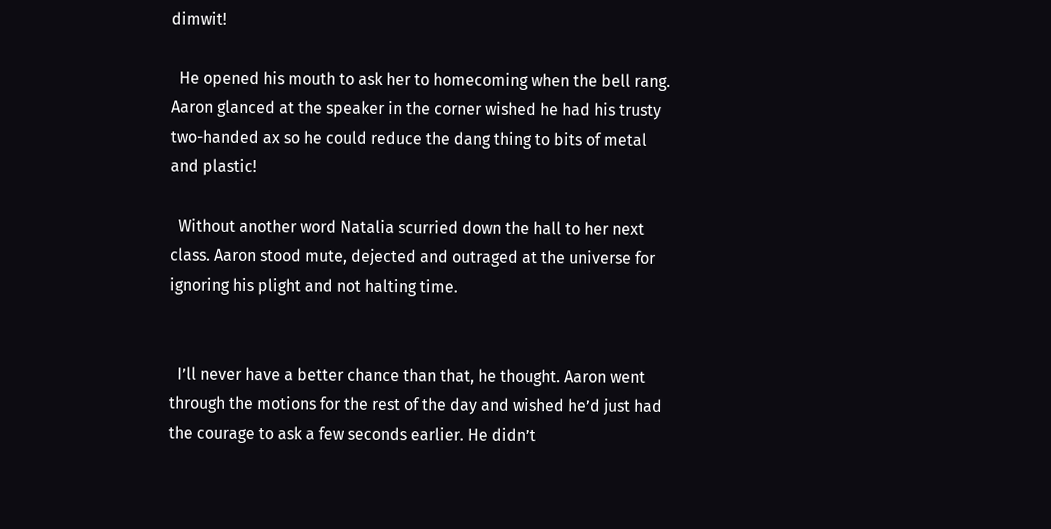dimwit!

  He opened his mouth to ask her to homecoming when the bell rang. Aaron glanced at the speaker in the corner wished he had his trusty two-handed ax so he could reduce the dang thing to bits of metal and plastic!

  Without another word Natalia scurried down the hall to her next class. Aaron stood mute, dejected and outraged at the universe for ignoring his plight and not halting time.


  I’ll never have a better chance than that, he thought. Aaron went through the motions for the rest of the day and wished he’d just had the courage to ask a few seconds earlier. He didn’t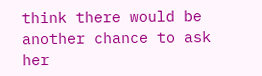think there would be another chance to ask her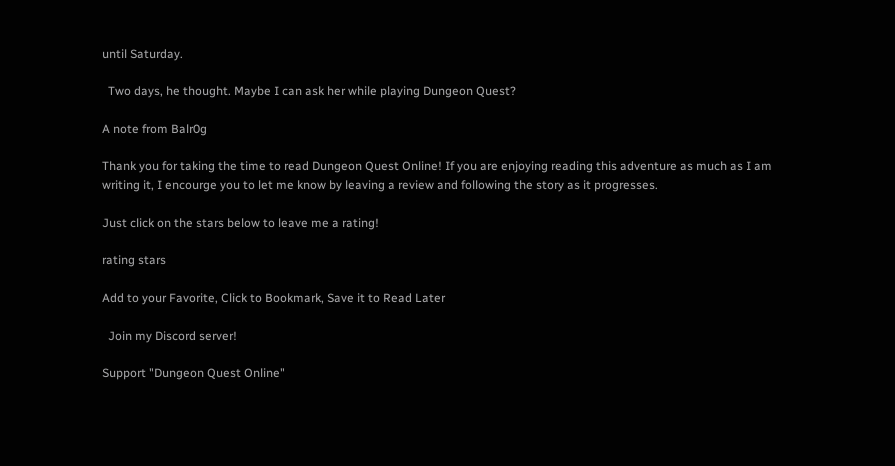until Saturday.

  Two days, he thought. Maybe I can ask her while playing Dungeon Quest?

A note from Balr0g

Thank you for taking the time to read Dungeon Quest Online! If you are enjoying reading this adventure as much as I am writing it, I encourge you to let me know by leaving a review and following the story as it progresses.

Just click on the stars below to leave me a rating!

rating stars

Add to your Favorite, Click to Bookmark, Save it to Read Later

  Join my Discord server!

Support "Dungeon Quest Online"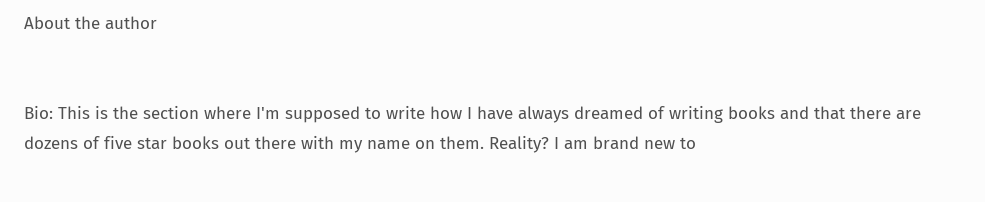About the author


Bio: This is the section where I'm supposed to write how I have always dreamed of writing books and that there are dozens of five star books out there with my name on them. Reality? I am brand new to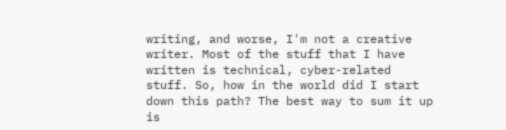writing, and worse, I'm not a creative writer. Most of the stuff that I have written is technical, cyber-related stuff. So, how in the world did I start down this path? The best way to sum it up is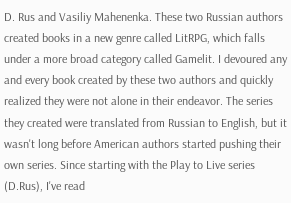D. Rus and Vasiliy Mahenenka. These two Russian authors created books in a new genre called LitRPG, which falls under a more broad category called Gamelit. I devoured any and every book created by these two authors and quickly realized they were not alone in their endeavor. The series they created were translated from Russian to English, but it wasn't long before American authors started pushing their own series. Since starting with the Play to Live series (D.Rus), I've read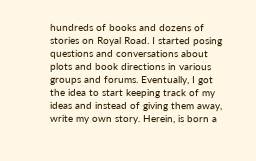hundreds of books and dozens of stories on Royal Road. I started posing questions and conversations about plots and book directions in various groups and forums. Eventually, I got the idea to start keeping track of my ideas and instead of giving them away, write my own story. Herein, is born a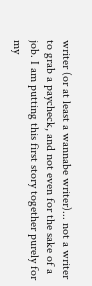writer (or at least a wannabe writer)... not a writer to grab a paycheck, and not even for the sake of a job. I am putting this first story together purely for my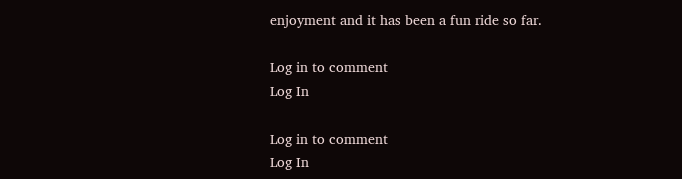enjoyment and it has been a fun ride so far.

Log in to comment
Log In

Log in to comment
Log In